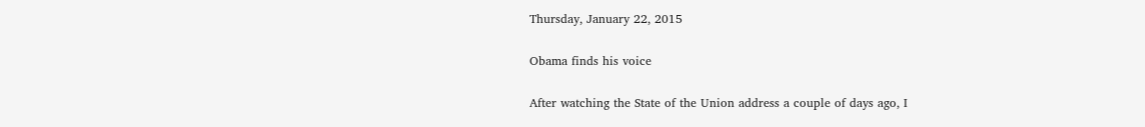Thursday, January 22, 2015

Obama finds his voice

After watching the State of the Union address a couple of days ago, I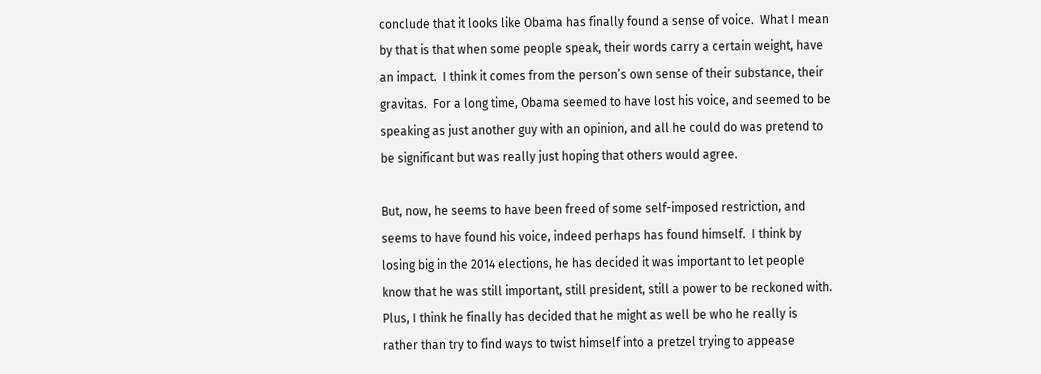conclude that it looks like Obama has finally found a sense of voice.  What I mean by that is that when some people speak, their words carry a certain weight, have an impact.  I think it comes from the person’s own sense of their substance, their gravitas.  For a long time, Obama seemed to have lost his voice, and seemed to be speaking as just another guy with an opinion, and all he could do was pretend to be significant but was really just hoping that others would agree.

But, now, he seems to have been freed of some self-imposed restriction, and seems to have found his voice, indeed perhaps has found himself.  I think by losing big in the 2014 elections, he has decided it was important to let people know that he was still important, still president, still a power to be reckoned with.  Plus, I think he finally has decided that he might as well be who he really is rather than try to find ways to twist himself into a pretzel trying to appease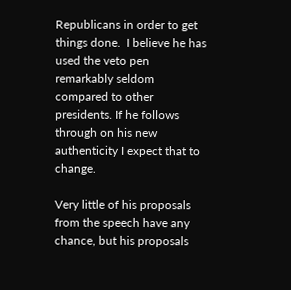Republicans in order to get things done.  I believe he has used the veto pen remarkably seldom compared to other presidents. If he follows through on his new authenticity I expect that to change.

Very little of his proposals from the speech have any chance, but his proposals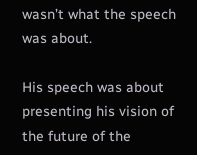wasn’t what the speech was about.

His speech was about presenting his vision of the future of the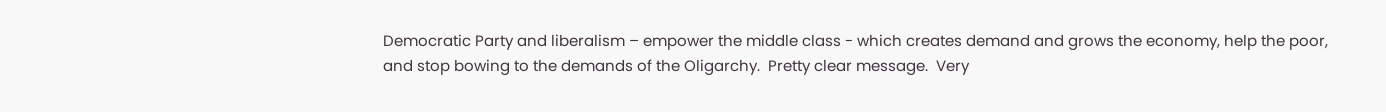Democratic Party and liberalism – empower the middle class - which creates demand and grows the economy, help the poor, and stop bowing to the demands of the Oligarchy.  Pretty clear message.  Very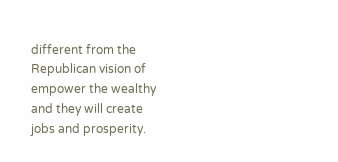different from the Republican vision of empower the wealthy and they will create jobs and prosperity.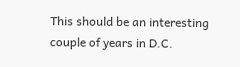This should be an interesting couple of years in D.C.